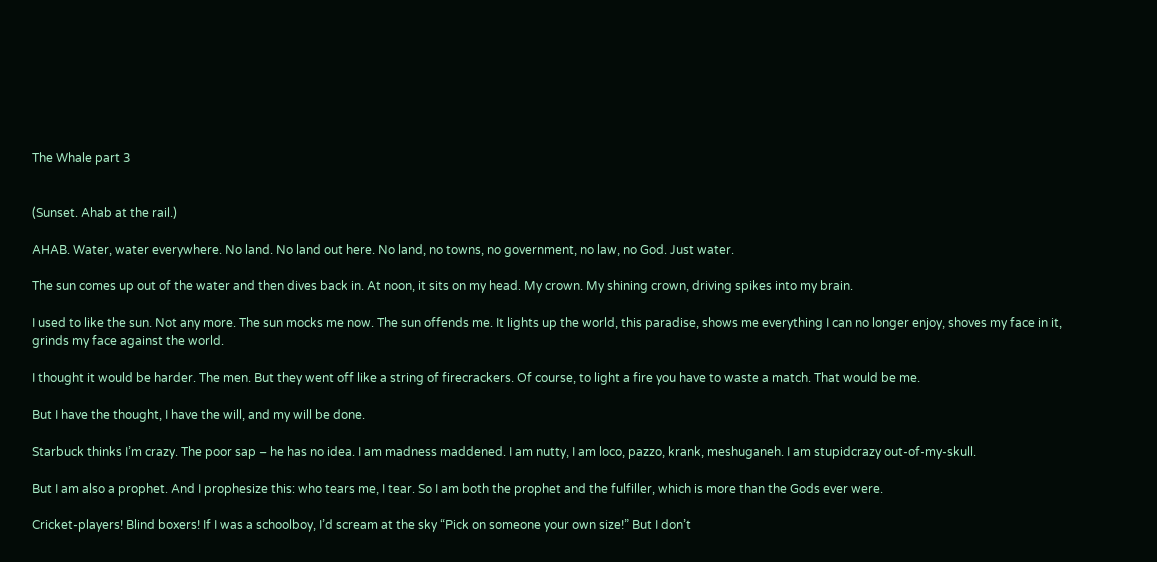The Whale part 3


(Sunset. Ahab at the rail.)

AHAB. Water, water everywhere. No land. No land out here. No land, no towns, no government, no law, no God. Just water.

The sun comes up out of the water and then dives back in. At noon, it sits on my head. My crown. My shining crown, driving spikes into my brain.

I used to like the sun. Not any more. The sun mocks me now. The sun offends me. It lights up the world, this paradise, shows me everything I can no longer enjoy, shoves my face in it, grinds my face against the world.

I thought it would be harder. The men. But they went off like a string of firecrackers. Of course, to light a fire you have to waste a match. That would be me.

But I have the thought, I have the will, and my will be done.

Starbuck thinks I’m crazy. The poor sap – he has no idea. I am madness maddened. I am nutty, I am loco, pazzo, krank, meshuganeh. I am stupidcrazy out-of-my-skull.

But I am also a prophet. And I prophesize this: who tears me, I tear. So I am both the prophet and the fulfiller, which is more than the Gods ever were.

Cricket-players! Blind boxers! If I was a schoolboy, I’d scream at the sky “Pick on someone your own size!” But I don’t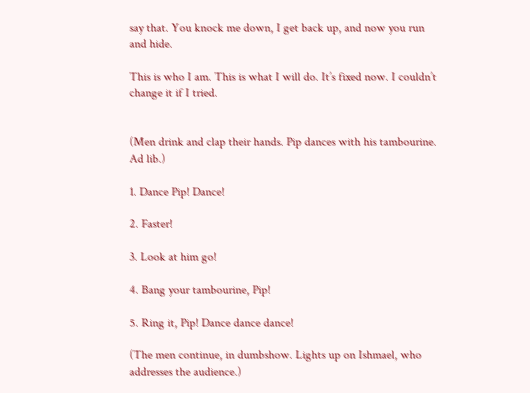say that. You knock me down, I get back up, and now you run and hide.

This is who I am. This is what I will do. It’s fixed now. I couldn’t change it if I tried.


(Men drink and clap their hands. Pip dances with his tambourine. Ad lib.)

1. Dance Pip! Dance!

2. Faster!

3. Look at him go!

4. Bang your tambourine, Pip!

5. Ring it, Pip! Dance dance dance!

(The men continue, in dumbshow. Lights up on Ishmael, who addresses the audience.)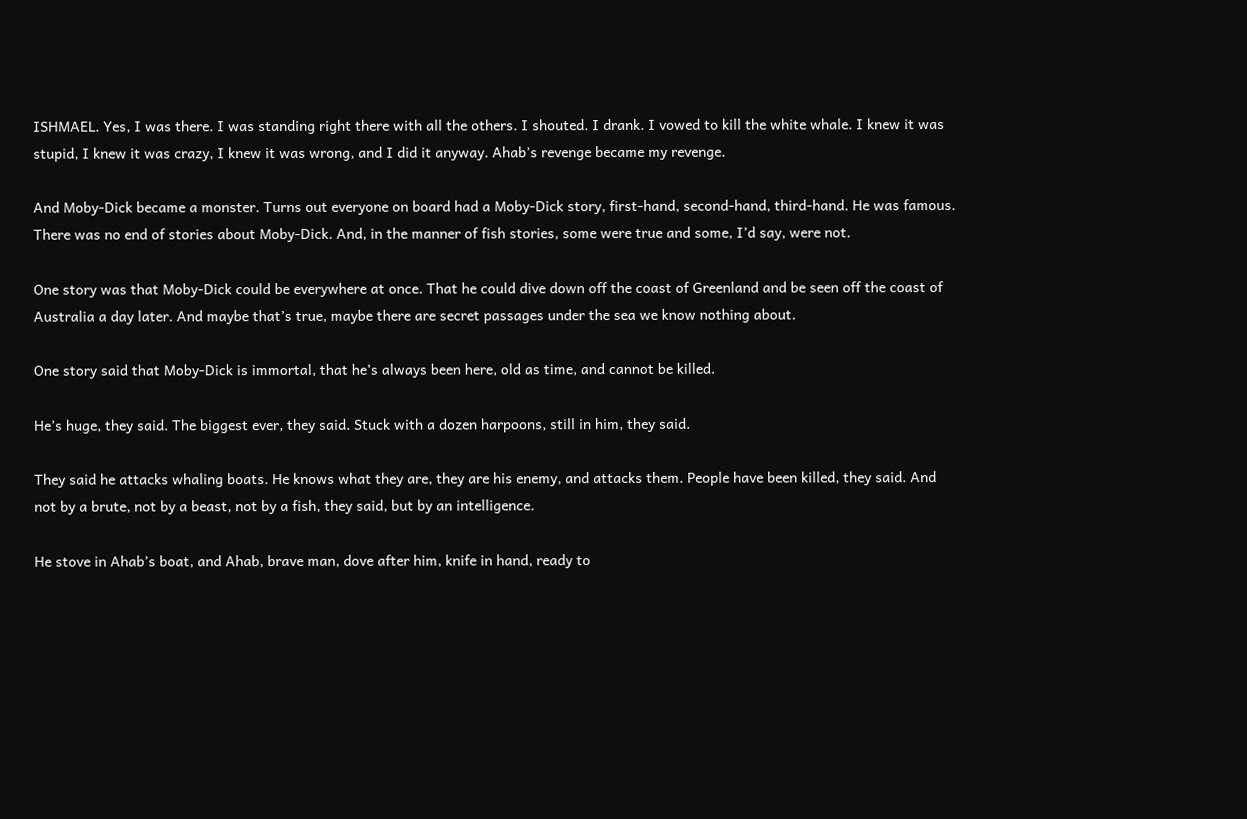ISHMAEL. Yes, I was there. I was standing right there with all the others. I shouted. I drank. I vowed to kill the white whale. I knew it was stupid, I knew it was crazy, I knew it was wrong, and I did it anyway. Ahab’s revenge became my revenge.

And Moby-Dick became a monster. Turns out everyone on board had a Moby-Dick story, first-hand, second-hand, third-hand. He was famous. There was no end of stories about Moby-Dick. And, in the manner of fish stories, some were true and some, I’d say, were not.

One story was that Moby-Dick could be everywhere at once. That he could dive down off the coast of Greenland and be seen off the coast of Australia a day later. And maybe that’s true, maybe there are secret passages under the sea we know nothing about.

One story said that Moby-Dick is immortal, that he’s always been here, old as time, and cannot be killed.

He’s huge, they said. The biggest ever, they said. Stuck with a dozen harpoons, still in him, they said.

They said he attacks whaling boats. He knows what they are, they are his enemy, and attacks them. People have been killed, they said. And not by a brute, not by a beast, not by a fish, they said, but by an intelligence.

He stove in Ahab’s boat, and Ahab, brave man, dove after him, knife in hand, ready to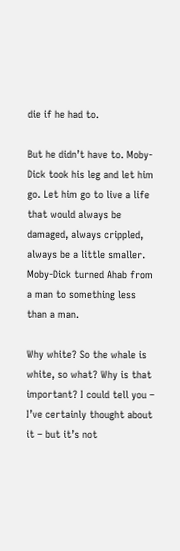die if he had to.

But he didn’t have to. Moby-Dick took his leg and let him go. Let him go to live a life that would always be damaged, always crippled, always be a little smaller. Moby-Dick turned Ahab from a man to something less than a man.

Why white? So the whale is white, so what? Why is that important? I could tell you – I’ve certainly thought about it – but it’s not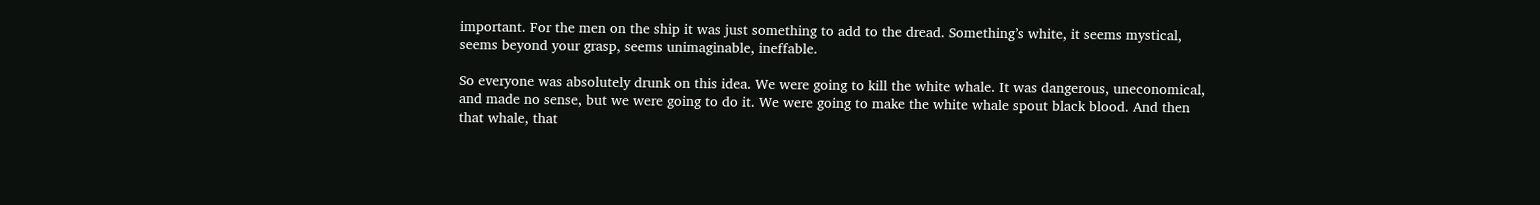important. For the men on the ship it was just something to add to the dread. Something’s white, it seems mystical, seems beyond your grasp, seems unimaginable, ineffable.

So everyone was absolutely drunk on this idea. We were going to kill the white whale. It was dangerous, uneconomical, and made no sense, but we were going to do it. We were going to make the white whale spout black blood. And then that whale, that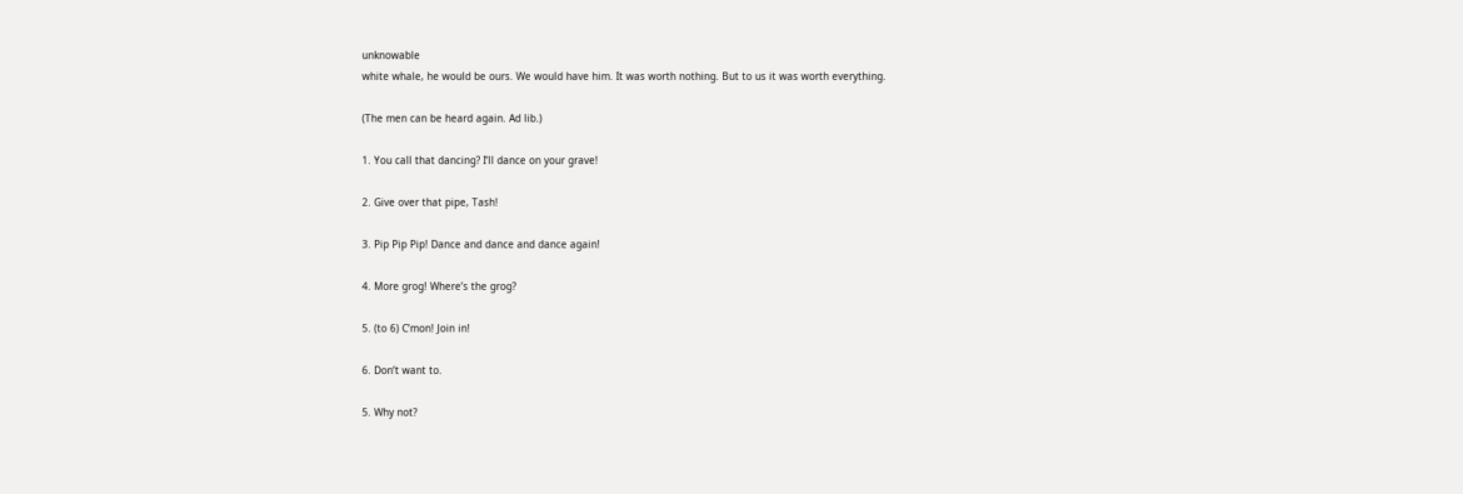unknowable
white whale, he would be ours. We would have him. It was worth nothing. But to us it was worth everything.

(The men can be heard again. Ad lib.)

1. You call that dancing? I’ll dance on your grave!

2. Give over that pipe, Tash!

3. Pip Pip Pip! Dance and dance and dance again!

4. More grog! Where’s the grog?

5. (to 6) C’mon! Join in!

6. Don’t want to.

5. Why not?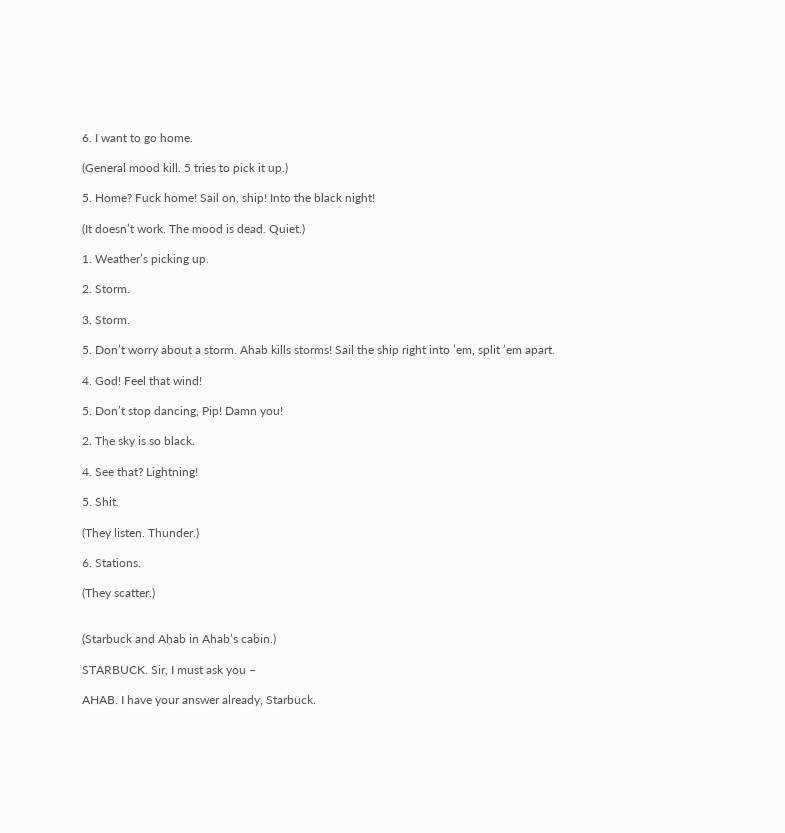6. I want to go home.

(General mood kill. 5 tries to pick it up.)

5. Home? Fuck home! Sail on, ship! Into the black night!

(It doesn’t work. The mood is dead. Quiet.)

1. Weather’s picking up.

2. Storm.

3. Storm.

5. Don’t worry about a storm. Ahab kills storms! Sail the ship right into ’em, split ’em apart.

4. God! Feel that wind!

5. Don’t stop dancing, Pip! Damn you!

2. The sky is so black.

4. See that? Lightning!

5. Shit.

(They listen. Thunder.)

6. Stations.

(They scatter.)


(Starbuck and Ahab in Ahab’s cabin.)

STARBUCK. Sir, I must ask you –

AHAB. I have your answer already, Starbuck.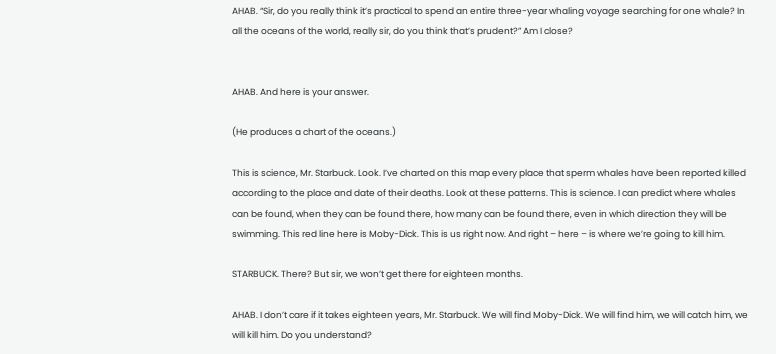AHAB. “Sir, do you really think it’s practical to spend an entire three-year whaling voyage searching for one whale? In all the oceans of the world, really sir, do you think that’s prudent?” Am I close?


AHAB. And here is your answer.

(He produces a chart of the oceans.)

This is science, Mr. Starbuck. Look. I’ve charted on this map every place that sperm whales have been reported killed according to the place and date of their deaths. Look at these patterns. This is science. I can predict where whales can be found, when they can be found there, how many can be found there, even in which direction they will be swimming. This red line here is Moby-Dick. This is us right now. And right – here – is where we’re going to kill him.

STARBUCK. There? But sir, we won’t get there for eighteen months.

AHAB. I don’t care if it takes eighteen years, Mr. Starbuck. We will find Moby-Dick. We will find him, we will catch him, we will kill him. Do you understand?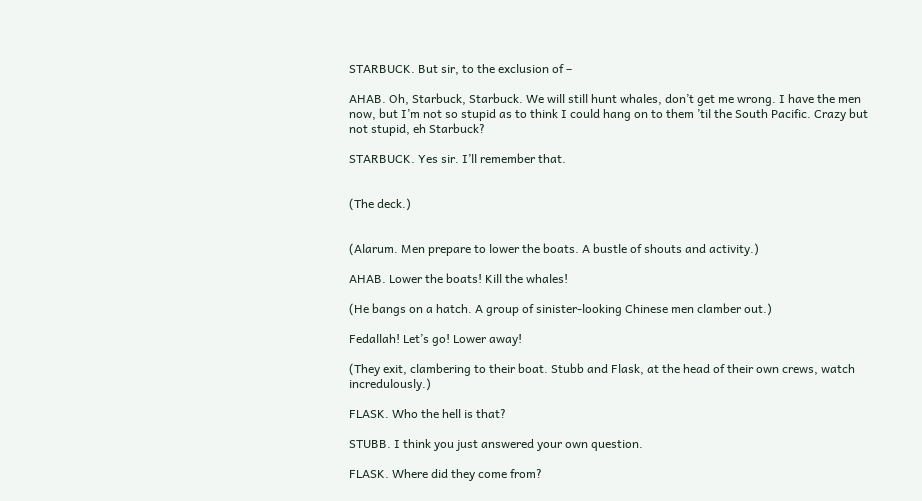STARBUCK. But sir, to the exclusion of –

AHAB. Oh, Starbuck, Starbuck. We will still hunt whales, don’t get me wrong. I have the men now, but I’m not so stupid as to think I could hang on to them ’til the South Pacific. Crazy but not stupid, eh Starbuck?

STARBUCK. Yes sir. I’ll remember that.


(The deck.)


(Alarum. Men prepare to lower the boats. A bustle of shouts and activity.)

AHAB. Lower the boats! Kill the whales!

(He bangs on a hatch. A group of sinister-looking Chinese men clamber out.)

Fedallah! Let’s go! Lower away!

(They exit, clambering to their boat. Stubb and Flask, at the head of their own crews, watch incredulously.)

FLASK. Who the hell is that?

STUBB. I think you just answered your own question.

FLASK. Where did they come from?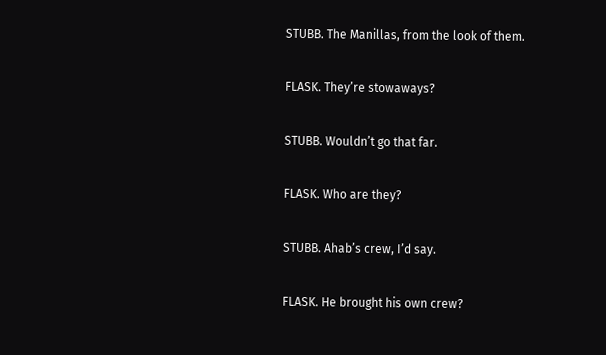STUBB. The Manillas, from the look of them.

FLASK. They’re stowaways?

STUBB. Wouldn’t go that far.

FLASK. Who are they?

STUBB. Ahab’s crew, I’d say.

FLASK. He brought his own crew?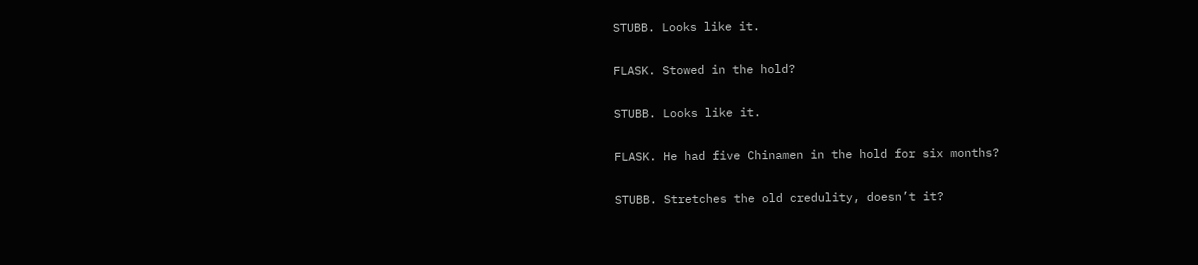STUBB. Looks like it.

FLASK. Stowed in the hold?

STUBB. Looks like it.

FLASK. He had five Chinamen in the hold for six months?

STUBB. Stretches the old credulity, doesn’t it?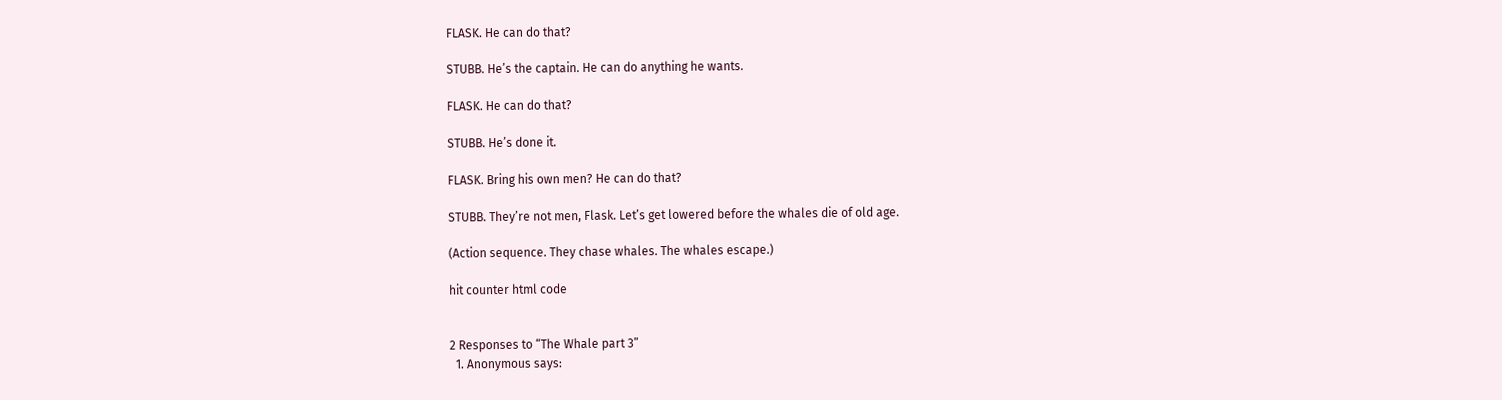FLASK. He can do that?

STUBB. He’s the captain. He can do anything he wants.

FLASK. He can do that?

STUBB. He’s done it.

FLASK. Bring his own men? He can do that?

STUBB. They’re not men, Flask. Let’s get lowered before the whales die of old age.

(Action sequence. They chase whales. The whales escape.)

hit counter html code


2 Responses to “The Whale part 3”
  1. Anonymous says: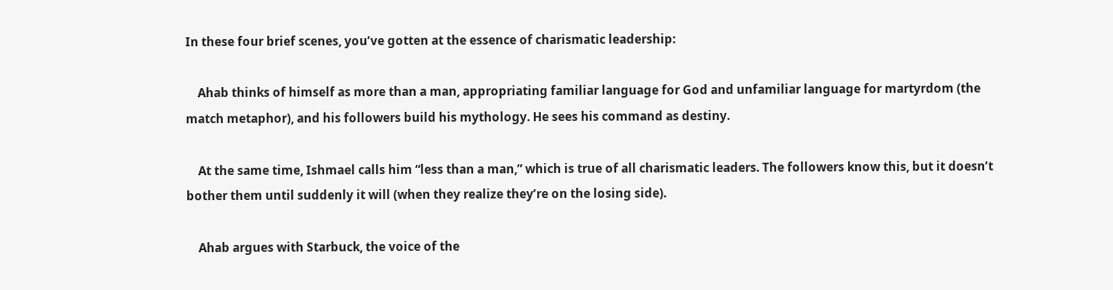In these four brief scenes, you’ve gotten at the essence of charismatic leadership:

    Ahab thinks of himself as more than a man, appropriating familiar language for God and unfamiliar language for martyrdom (the match metaphor), and his followers build his mythology. He sees his command as destiny.

    At the same time, Ishmael calls him “less than a man,” which is true of all charismatic leaders. The followers know this, but it doesn’t bother them until suddenly it will (when they realize they’re on the losing side).

    Ahab argues with Starbuck, the voice of the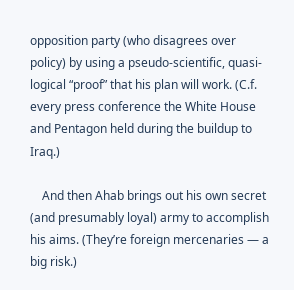opposition party (who disagrees over policy) by using a pseudo-scientific, quasi-logical “proof” that his plan will work. (C.f. every press conference the White House and Pentagon held during the buildup to Iraq.)

    And then Ahab brings out his own secret (and presumably loyal) army to accomplish his aims. (They’re foreign mercenaries — a big risk.)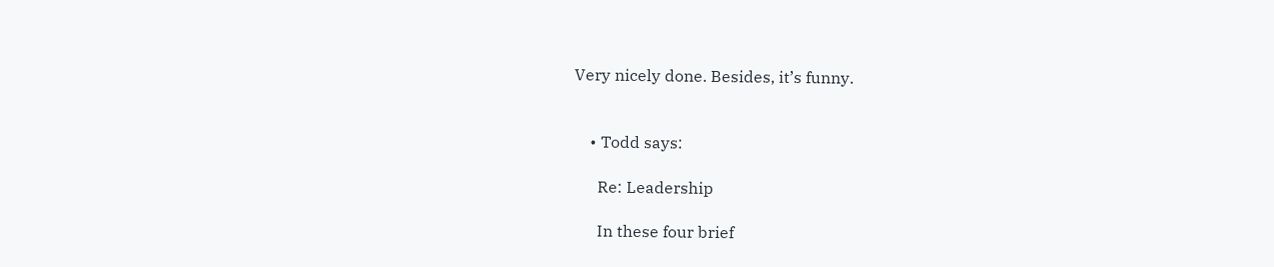Very nicely done. Besides, it’s funny.


    • Todd says:

      Re: Leadership

      In these four brief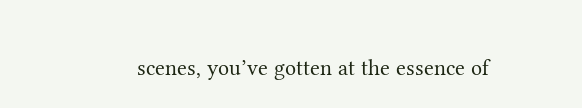scenes, you’ve gotten at the essence of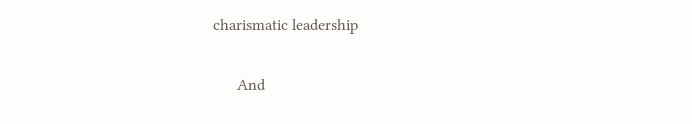charismatic leadership

      And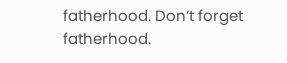fatherhood. Don’t forget fatherhood.